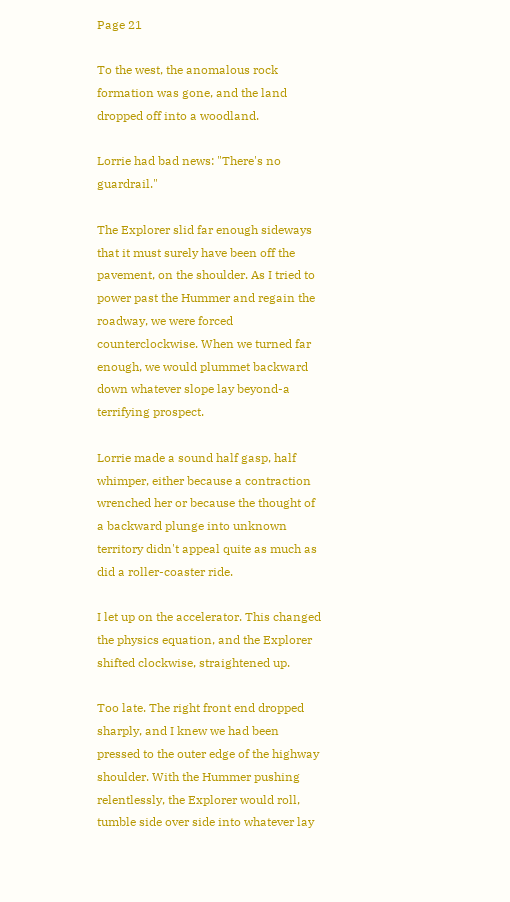Page 21

To the west, the anomalous rock formation was gone, and the land dropped off into a woodland.

Lorrie had bad news: "There's no guardrail."

The Explorer slid far enough sideways that it must surely have been off the pavement, on the shoulder. As I tried to power past the Hummer and regain the roadway, we were forced counterclockwise. When we turned far enough, we would plummet backward down whatever slope lay beyond-a terrifying prospect.

Lorrie made a sound half gasp, half whimper, either because a contraction wrenched her or because the thought of a backward plunge into unknown territory didn't appeal quite as much as did a roller-coaster ride.

I let up on the accelerator. This changed the physics equation, and the Explorer shifted clockwise, straightened up.

Too late. The right front end dropped sharply, and I knew we had been pressed to the outer edge of the highway shoulder. With the Hummer pushing relentlessly, the Explorer would roll, tumble side over side into whatever lay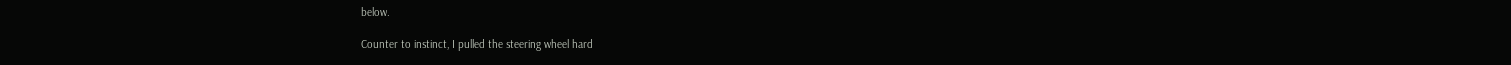below.

Counter to instinct, I pulled the steering wheel hard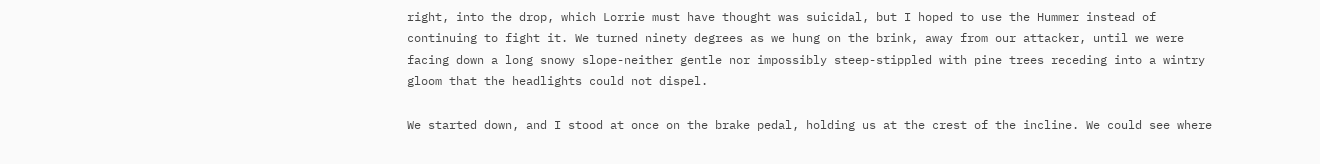right, into the drop, which Lorrie must have thought was suicidal, but I hoped to use the Hummer instead of continuing to fight it. We turned ninety degrees as we hung on the brink, away from our attacker, until we were facing down a long snowy slope-neither gentle nor impossibly steep-stippled with pine trees receding into a wintry gloom that the headlights could not dispel.

We started down, and I stood at once on the brake pedal, holding us at the crest of the incline. We could see where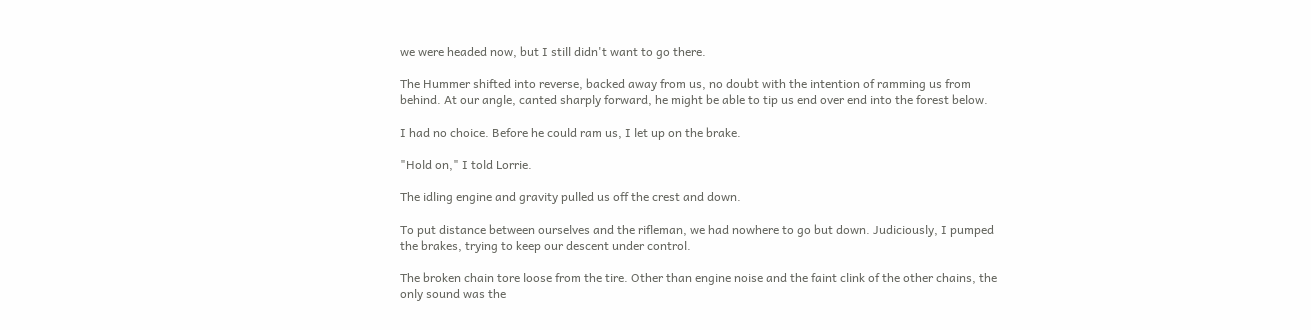we were headed now, but I still didn't want to go there.

The Hummer shifted into reverse, backed away from us, no doubt with the intention of ramming us from behind. At our angle, canted sharply forward, he might be able to tip us end over end into the forest below.

I had no choice. Before he could ram us, I let up on the brake.

"Hold on," I told Lorrie.

The idling engine and gravity pulled us off the crest and down.

To put distance between ourselves and the rifleman, we had nowhere to go but down. Judiciously, I pumped the brakes, trying to keep our descent under control.

The broken chain tore loose from the tire. Other than engine noise and the faint clink of the other chains, the only sound was the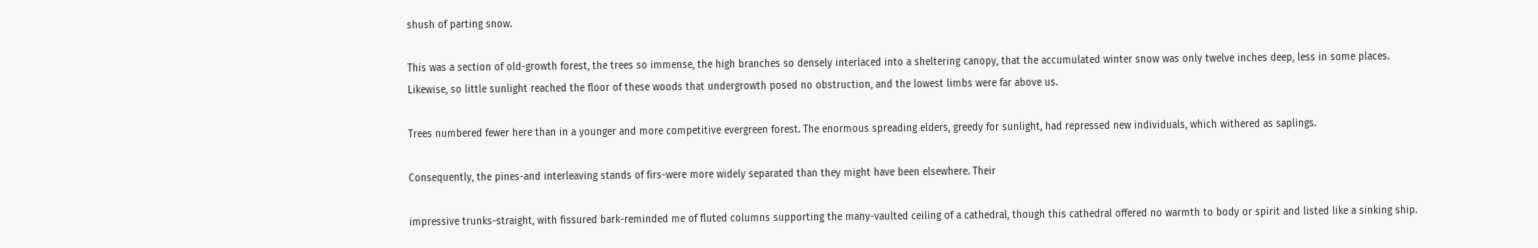shush of parting snow.

This was a section of old-growth forest, the trees so immense, the high branches so densely interlaced into a sheltering canopy, that the accumulated winter snow was only twelve inches deep, less in some places. Likewise, so little sunlight reached the floor of these woods that undergrowth posed no obstruction, and the lowest limbs were far above us.

Trees numbered fewer here than in a younger and more competitive evergreen forest. The enormous spreading elders, greedy for sunlight, had repressed new individuals, which withered as saplings.

Consequently, the pines-and interleaving stands of firs-were more widely separated than they might have been elsewhere. Their

impressive trunks-straight, with fissured bark-reminded me of fluted columns supporting the many-vaulted ceiling of a cathedral, though this cathedral offered no warmth to body or spirit and listed like a sinking ship.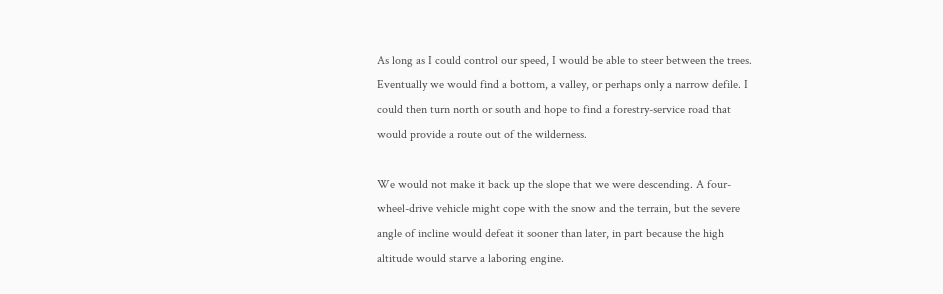As long as I could control our speed, I would be able to steer between the trees. Eventually we would find a bottom, a valley, or perhaps only a narrow defile. I could then turn north or south and hope to find a forestry-service road that would provide a route out of the wilderness.

We would not make it back up the slope that we were descending. A four-wheel-drive vehicle might cope with the snow and the terrain, but the severe angle of incline would defeat it sooner than later, in part because the high altitude would starve a laboring engine.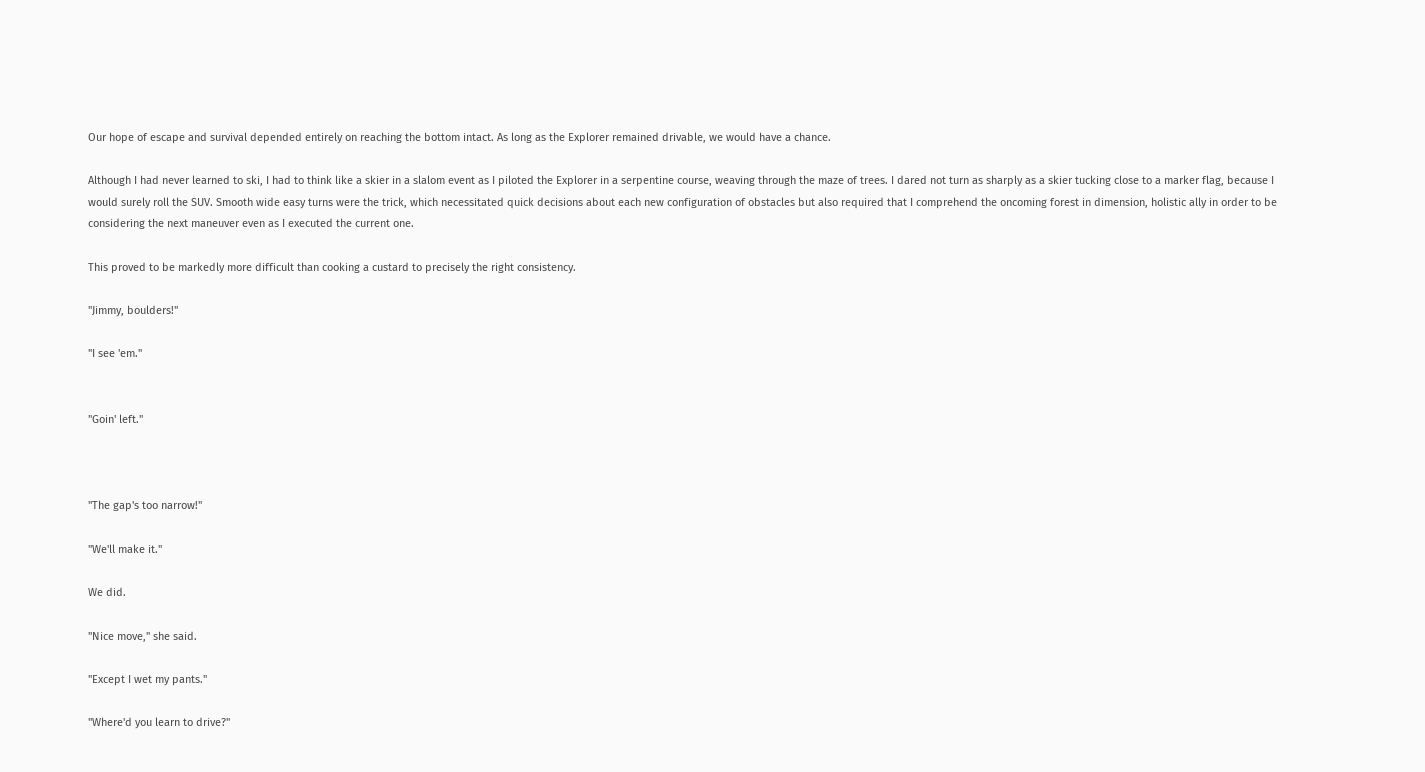Our hope of escape and survival depended entirely on reaching the bottom intact. As long as the Explorer remained drivable, we would have a chance.

Although I had never learned to ski, I had to think like a skier in a slalom event as I piloted the Explorer in a serpentine course, weaving through the maze of trees. I dared not turn as sharply as a skier tucking close to a marker flag, because I would surely roll the SUV. Smooth wide easy turns were the trick, which necessitated quick decisions about each new configuration of obstacles but also required that I comprehend the oncoming forest in dimension, holistic ally in order to be considering the next maneuver even as I executed the current one.

This proved to be markedly more difficult than cooking a custard to precisely the right consistency.

"Jimmy, boulders!"

"I see 'em."


"Goin' left."



"The gap's too narrow!"

"We'll make it."

We did.

"Nice move," she said.

"Except I wet my pants."

"Where'd you learn to drive?"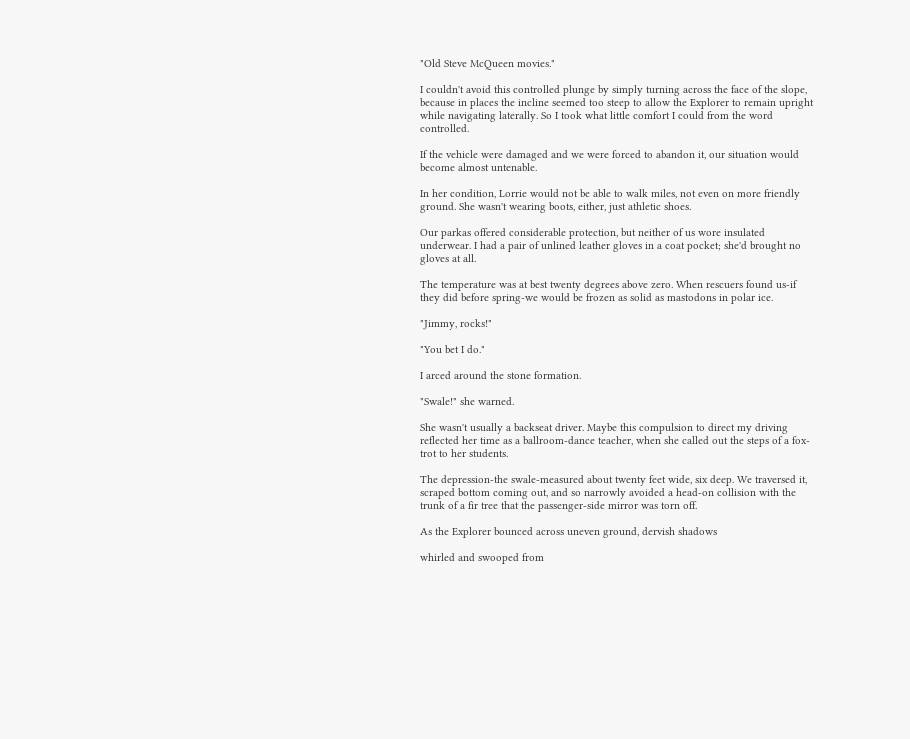"Old Steve McQueen movies."

I couldn't avoid this controlled plunge by simply turning across the face of the slope, because in places the incline seemed too steep to allow the Explorer to remain upright while navigating laterally. So I took what little comfort I could from the word controlled.

If the vehicle were damaged and we were forced to abandon it, our situation would become almost untenable.

In her condition, Lorrie would not be able to walk miles, not even on more friendly ground. She wasn't wearing boots, either, just athletic shoes.

Our parkas offered considerable protection, but neither of us wore insulated underwear. I had a pair of unlined leather gloves in a coat pocket; she'd brought no gloves at all.

The temperature was at best twenty degrees above zero. When rescuers found us-if they did before spring-we would be frozen as solid as mastodons in polar ice.

"Jimmy, rocks!"

"You bet I do."

I arced around the stone formation.

"Swale!" she warned.

She wasn't usually a backseat driver. Maybe this compulsion to direct my driving reflected her time as a ballroom-dance teacher, when she called out the steps of a fox-trot to her students.

The depression-the swale-measured about twenty feet wide, six deep. We traversed it, scraped bottom coming out, and so narrowly avoided a head-on collision with the trunk of a fir tree that the passenger-side mirror was torn off.

As the Explorer bounced across uneven ground, dervish shadows

whirled and swooped from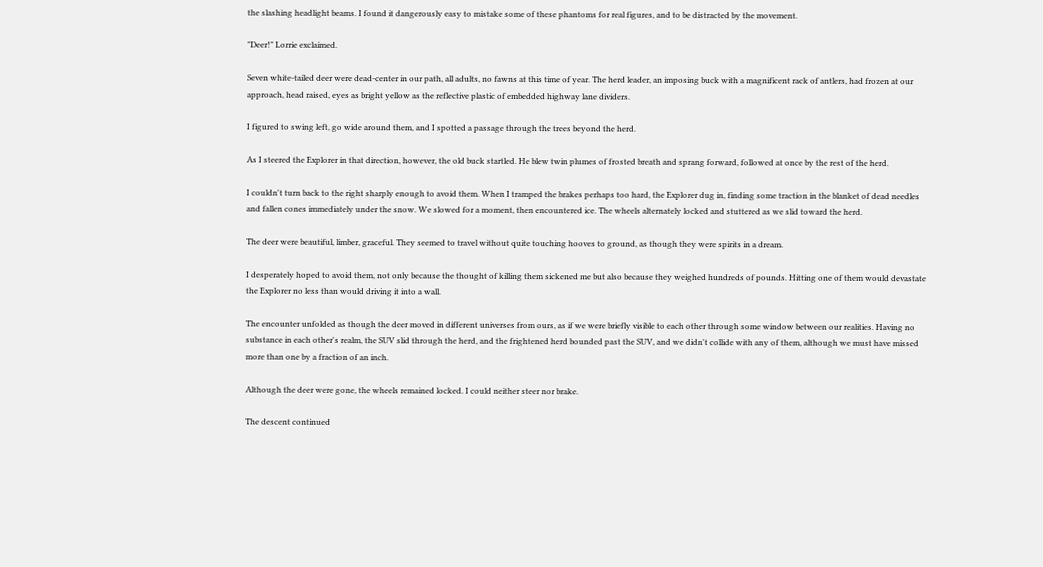the slashing headlight beams. I found it dangerously easy to mistake some of these phantoms for real figures, and to be distracted by the movement.

"Deer!" Lorrie exclaimed.

Seven white-tailed deer were dead-center in our path, all adults, no fawns at this time of year. The herd leader, an imposing buck with a magnificent rack of antlers, had frozen at our approach, head raised, eyes as bright yellow as the reflective plastic of embedded highway lane dividers.

I figured to swing left, go wide around them, and I spotted a passage through the trees beyond the herd.

As I steered the Explorer in that direction, however, the old buck startled. He blew twin plumes of frosted breath and sprang forward, followed at once by the rest of the herd.

I couldn't turn back to the right sharply enough to avoid them. When I tramped the brakes perhaps too hard, the Explorer dug in, finding some traction in the blanket of dead needles and fallen cones immediately under the snow. We slowed for a moment, then encountered ice. The wheels alternately locked and stuttered as we slid toward the herd.

The deer were beautiful, limber, graceful. They seemed to travel without quite touching hooves to ground, as though they were spirits in a dream.

I desperately hoped to avoid them, not only because the thought of killing them sickened me but also because they weighed hundreds of pounds. Hitting one of them would devastate the Explorer no less than would driving it into a wall.

The encounter unfolded as though the deer moved in different universes from ours, as if we were briefly visible to each other through some window between our realities. Having no substance in each other's realm, the SUV slid through the herd, and the frightened herd bounded past the SUV, and we didn't collide with any of them, although we must have missed more than one by a fraction of an inch.

Although the deer were gone, the wheels remained locked. I could neither steer nor brake.

The descent continued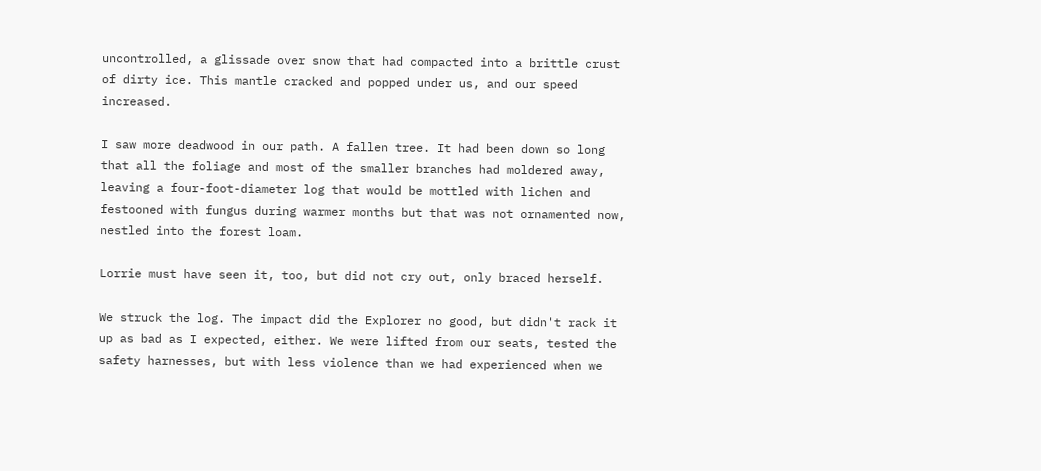uncontrolled, a glissade over snow that had compacted into a brittle crust of dirty ice. This mantle cracked and popped under us, and our speed increased.

I saw more deadwood in our path. A fallen tree. It had been down so long that all the foliage and most of the smaller branches had moldered away, leaving a four-foot-diameter log that would be mottled with lichen and festooned with fungus during warmer months but that was not ornamented now, nestled into the forest loam.

Lorrie must have seen it, too, but did not cry out, only braced herself.

We struck the log. The impact did the Explorer no good, but didn't rack it up as bad as I expected, either. We were lifted from our seats, tested the safety harnesses, but with less violence than we had experienced when we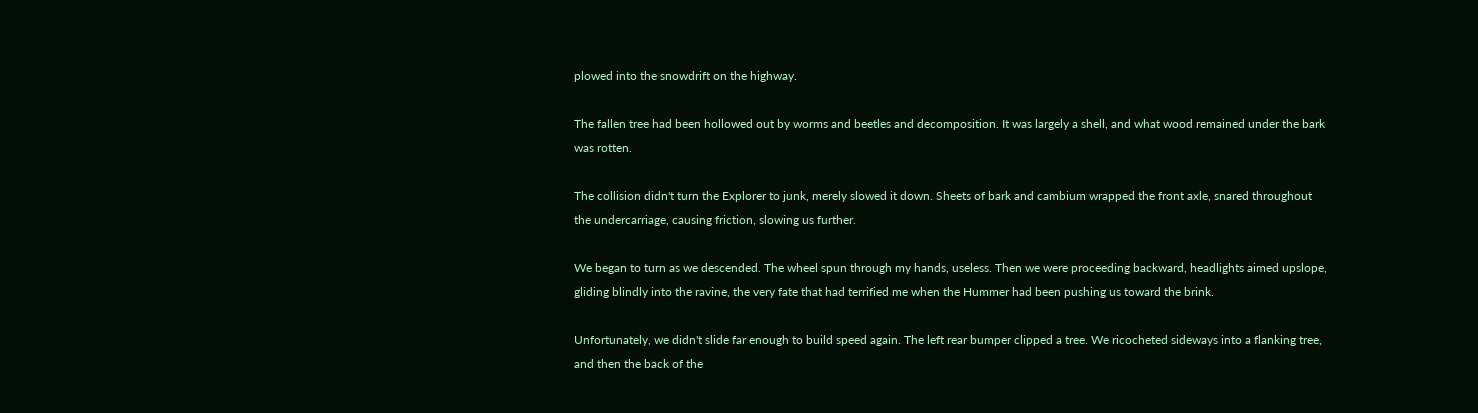plowed into the snowdrift on the highway.

The fallen tree had been hollowed out by worms and beetles and decomposition. It was largely a shell, and what wood remained under the bark was rotten.

The collision didn't turn the Explorer to junk, merely slowed it down. Sheets of bark and cambium wrapped the front axle, snared throughout the undercarriage, causing friction, slowing us further.

We began to turn as we descended. The wheel spun through my hands, useless. Then we were proceeding backward, headlights aimed upslope, gliding blindly into the ravine, the very fate that had terrified me when the Hummer had been pushing us toward the brink.

Unfortunately, we didn't slide far enough to build speed again. The left rear bumper clipped a tree. We ricocheted sideways into a flanking tree, and then the back of the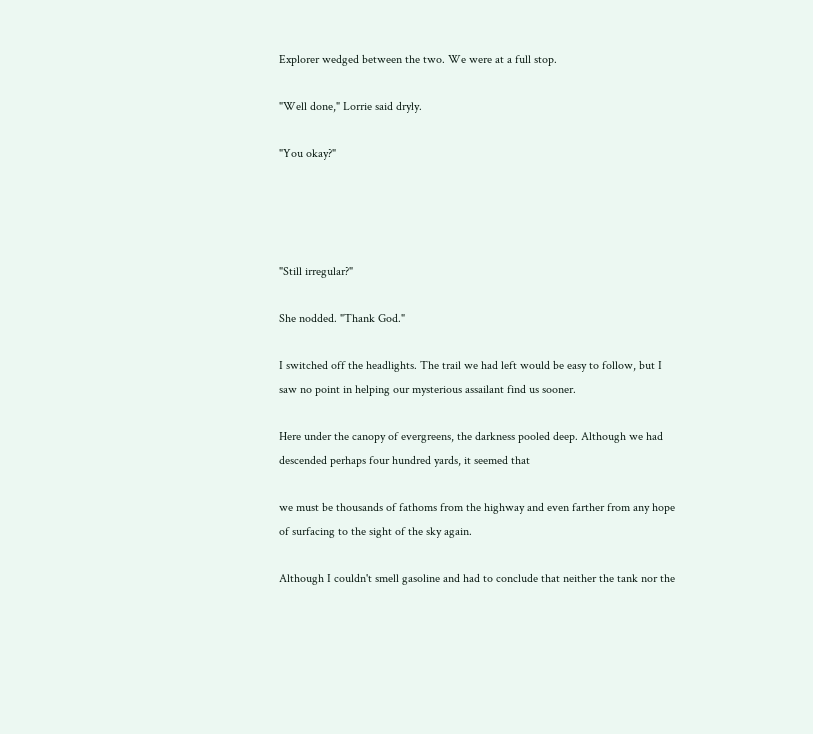Explorer wedged between the two. We were at a full stop.

"Well done," Lorrie said dryly.

"You okay?"




"Still irregular?"

She nodded. "Thank God."

I switched off the headlights. The trail we had left would be easy to follow, but I saw no point in helping our mysterious assailant find us sooner.

Here under the canopy of evergreens, the darkness pooled deep. Although we had descended perhaps four hundred yards, it seemed that

we must be thousands of fathoms from the highway and even farther from any hope of surfacing to the sight of the sky again.

Although I couldn't smell gasoline and had to conclude that neither the tank nor the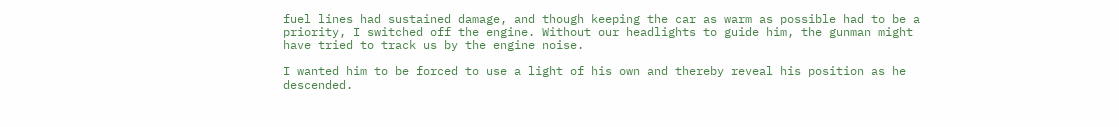fuel lines had sustained damage, and though keeping the car as warm as possible had to be a priority, I switched off the engine. Without our headlights to guide him, the gunman might have tried to track us by the engine noise.

I wanted him to be forced to use a light of his own and thereby reveal his position as he descended.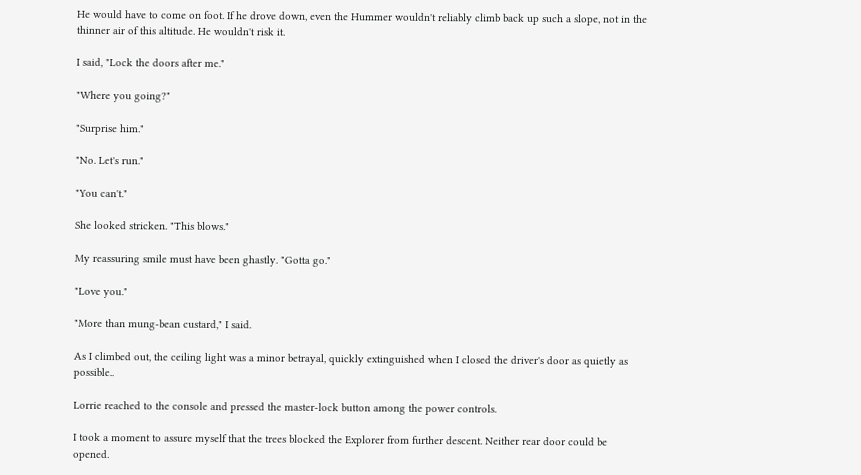He would have to come on foot. If he drove down, even the Hummer wouldn't reliably climb back up such a slope, not in the thinner air of this altitude. He wouldn't risk it.

I said, "Lock the doors after me."

"Where you going?"

"Surprise him."

"No. Let's run."

"You can't."

She looked stricken. "This blows."

My reassuring smile must have been ghastly. "Gotta go."

"Love you."

"More than mung-bean custard," I said.

As I climbed out, the ceiling light was a minor betrayal, quickly extinguished when I closed the driver's door as quietly as possible..

Lorrie reached to the console and pressed the master-lock button among the power controls.

I took a moment to assure myself that the trees blocked the Explorer from further descent. Neither rear door could be opened.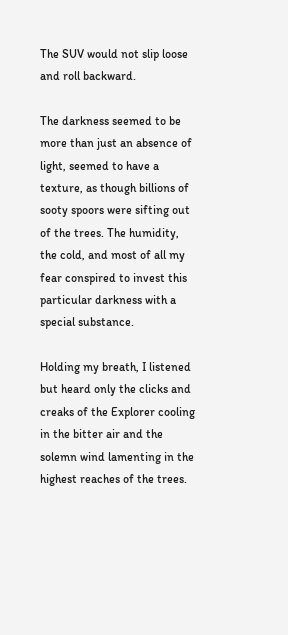The SUV would not slip loose and roll backward.

The darkness seemed to be more than just an absence of light, seemed to have a texture, as though billions of sooty spoors were sifting out of the trees. The humidity, the cold, and most of all my fear conspired to invest this particular darkness with a special substance.

Holding my breath, I listened but heard only the clicks and creaks of the Explorer cooling in the bitter air and the solemn wind lamenting in the highest reaches of the trees.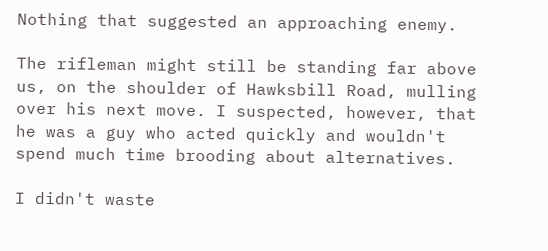Nothing that suggested an approaching enemy.

The rifleman might still be standing far above us, on the shoulder of Hawksbill Road, mulling over his next move. I suspected, however, that he was a guy who acted quickly and wouldn't spend much time brooding about alternatives.

I didn't waste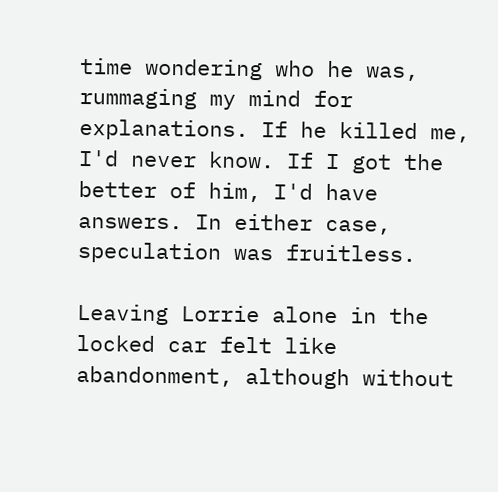time wondering who he was, rummaging my mind for explanations. If he killed me, I'd never know. If I got the better of him, I'd have answers. In either case, speculation was fruitless.

Leaving Lorrie alone in the locked car felt like abandonment, although without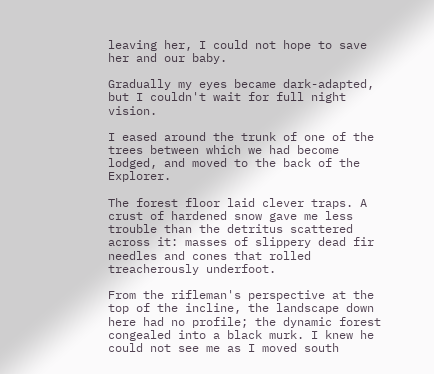leaving her, I could not hope to save her and our baby.

Gradually my eyes became dark-adapted, but I couldn't wait for full night vision.

I eased around the trunk of one of the trees between which we had become lodged, and moved to the back of the Explorer.

The forest floor laid clever traps. A crust of hardened snow gave me less trouble than the detritus scattered across it: masses of slippery dead fir needles and cones that rolled treacherously underfoot.

From the rifleman's perspective at the top of the incline, the landscape down here had no profile; the dynamic forest congealed into a black murk. I knew he could not see me as I moved south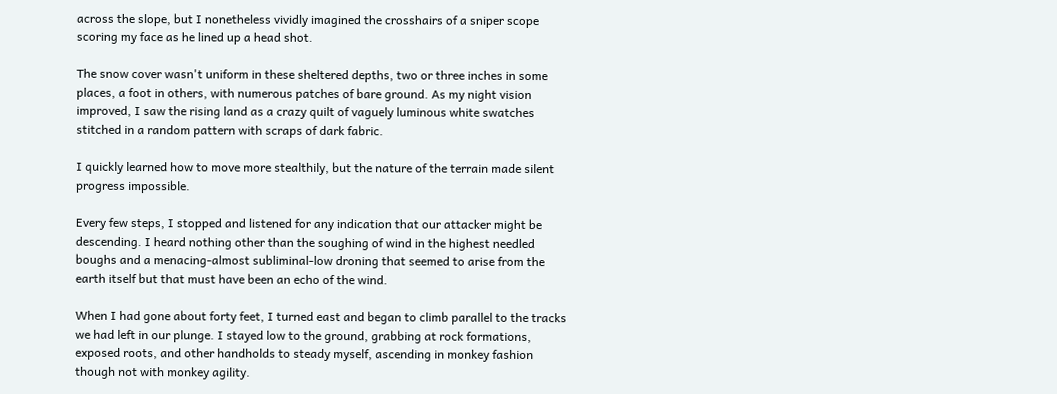across the slope, but I nonetheless vividly imagined the crosshairs of a sniper scope scoring my face as he lined up a head shot.

The snow cover wasn't uniform in these sheltered depths, two or three inches in some places, a foot in others, with numerous patches of bare ground. As my night vision improved, I saw the rising land as a crazy quilt of vaguely luminous white swatches stitched in a random pattern with scraps of dark fabric.

I quickly learned how to move more stealthily, but the nature of the terrain made silent progress impossible.

Every few steps, I stopped and listened for any indication that our attacker might be descending. I heard nothing other than the soughing of wind in the highest needled boughs and a menacing-almost subliminal-low droning that seemed to arise from the earth itself but that must have been an echo of the wind.

When I had gone about forty feet, I turned east and began to climb parallel to the tracks we had left in our plunge. I stayed low to the ground, grabbing at rock formations, exposed roots, and other handholds to steady myself, ascending in monkey fashion though not with monkey agility.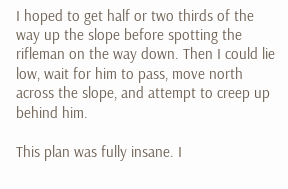I hoped to get half or two thirds of the way up the slope before spotting the rifleman on the way down. Then I could lie low, wait for him to pass, move north across the slope, and attempt to creep up behind him.

This plan was fully insane. I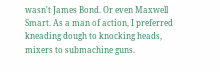wasn't James Bond. Or even Maxwell Smart. As a man of action, I preferred kneading dough to knocking heads, mixers to submachine guns.